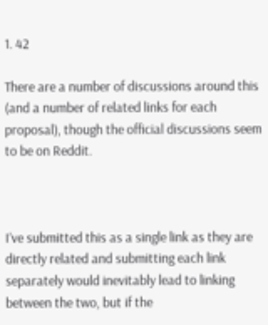1. 42

There are a number of discussions around this (and a number of related links for each proposal), though the official discussions seem to be on Reddit.



I’ve submitted this as a single link as they are directly related and submitting each link separately would inevitably lead to linking between the two, but if the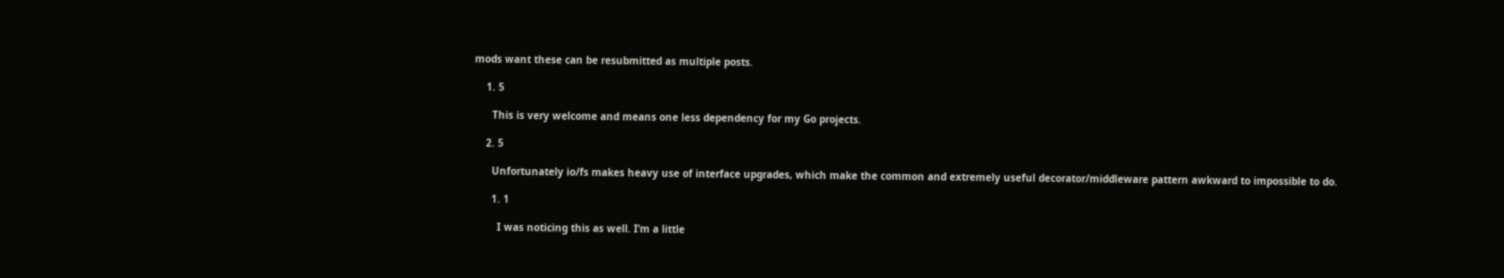mods want these can be resubmitted as multiple posts.

    1. 5

      This is very welcome and means one less dependency for my Go projects.

    2. 5

      Unfortunately io/fs makes heavy use of interface upgrades, which make the common and extremely useful decorator/middleware pattern awkward to impossible to do.

      1. 1

        I was noticing this as well. I’m a little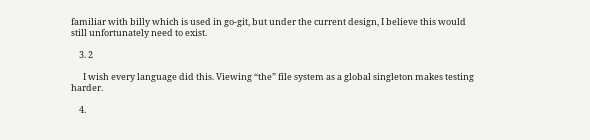familiar with billy which is used in go-git, but under the current design, I believe this would still unfortunately need to exist.

    3. 2

      I wish every language did this. Viewing “the” file system as a global singleton makes testing harder.

    4.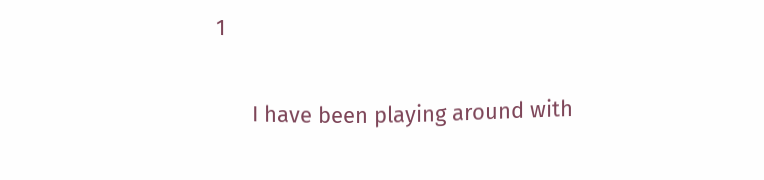1

      I have been playing around with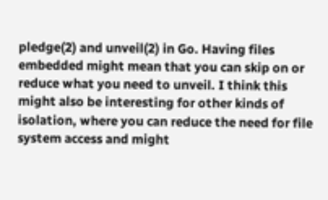pledge(2) and unveil(2) in Go. Having files embedded might mean that you can skip on or reduce what you need to unveil. I think this might also be interesting for other kinds of isolation, where you can reduce the need for file system access and might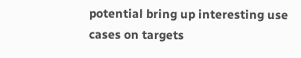potential bring up interesting use cases on targets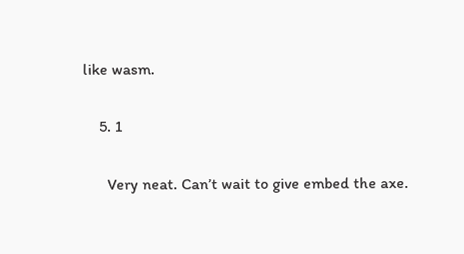like wasm.

    5. 1

      Very neat. Can’t wait to give embed the axe.